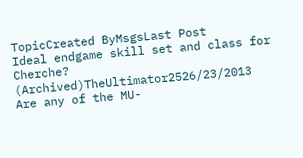TopicCreated ByMsgsLast Post
Ideal endgame skill set and class for Cherche? (Archived)TheUltimator2526/23/2013
Are any of the MU-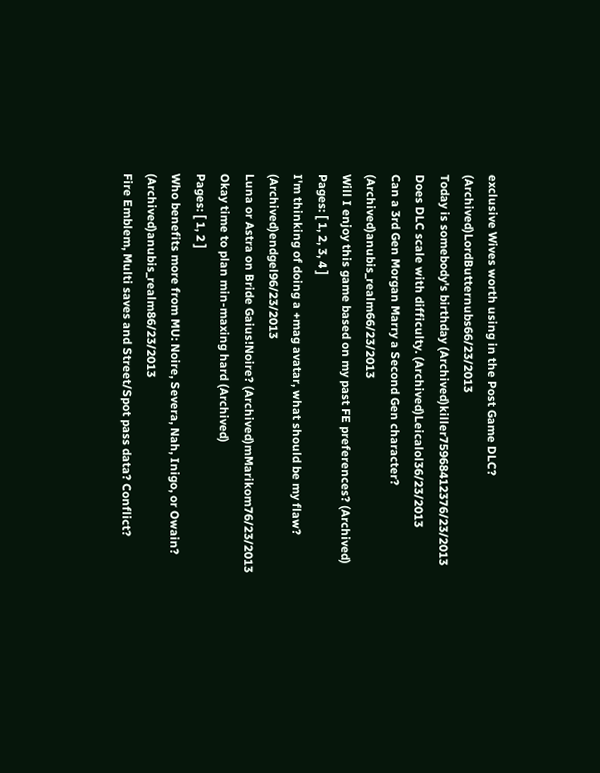exclusive Wives worth using in the Post Game DLC? (Archived)LordButternubs66/23/2013
Today is somebody's birthday (Archived)killer75968412376/23/2013
Does DLC scale with difficulty. (Archived)Leicalol36/23/2013
Can a 3rd Gen Morgan Marry a Second Gen character? (Archived)anubis_realm66/23/2013
Will I enjoy this game based on my past FE preferences? (Archived)
Pages: [ 1, 2, 3, 4 ]
I'm thinking of doing a +mag avatar, what should be my flaw? (Archived)endgel96/23/2013
Luna or Astra on Bride Gaius!Noire? (Archived)mMarikom76/23/2013
Okay time to plan min-maxing hard (Archived)
Pages: [ 1, 2 ]
Who benefits more from MU: Noire, Severa, Nah, Inigo, or Owain? (Archived)anubis_realm86/23/2013
Fire Emblem, Multi saves and Street/Spot pass data? Conflict?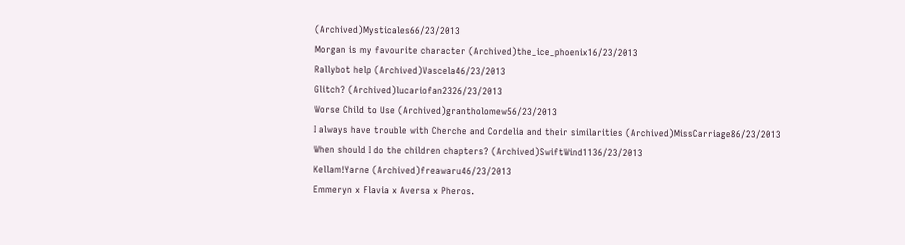(Archived)Mysticales66/23/2013
Morgan is my favourite character (Archived)the_ice_phoenix16/23/2013
Rallybot help (Archived)Vascela46/23/2013
Glitch? (Archived)lucariofan2326/23/2013
Worse Child to Use (Archived)grantholomew56/23/2013
I always have trouble with Cherche and Cordelia and their similarities (Archived)MissCarriage86/23/2013
When should I do the children chapters? (Archived)SwiftWind1136/23/2013
Kellam!Yarne (Archived)freawaru46/23/2013
Emmeryn x Flavia x Aversa x Pheros.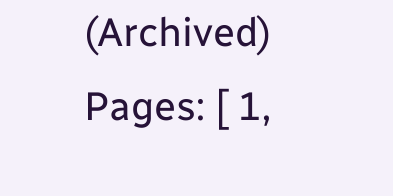(Archived)
Pages: [ 1,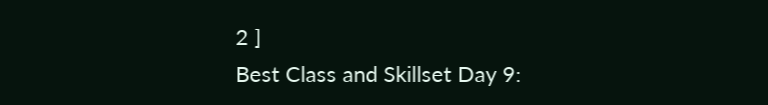2 ]
Best Class and Skillset Day 9: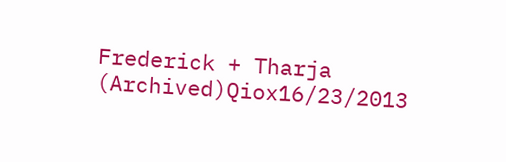Frederick + Tharja (Archived)Qiox16/23/2013